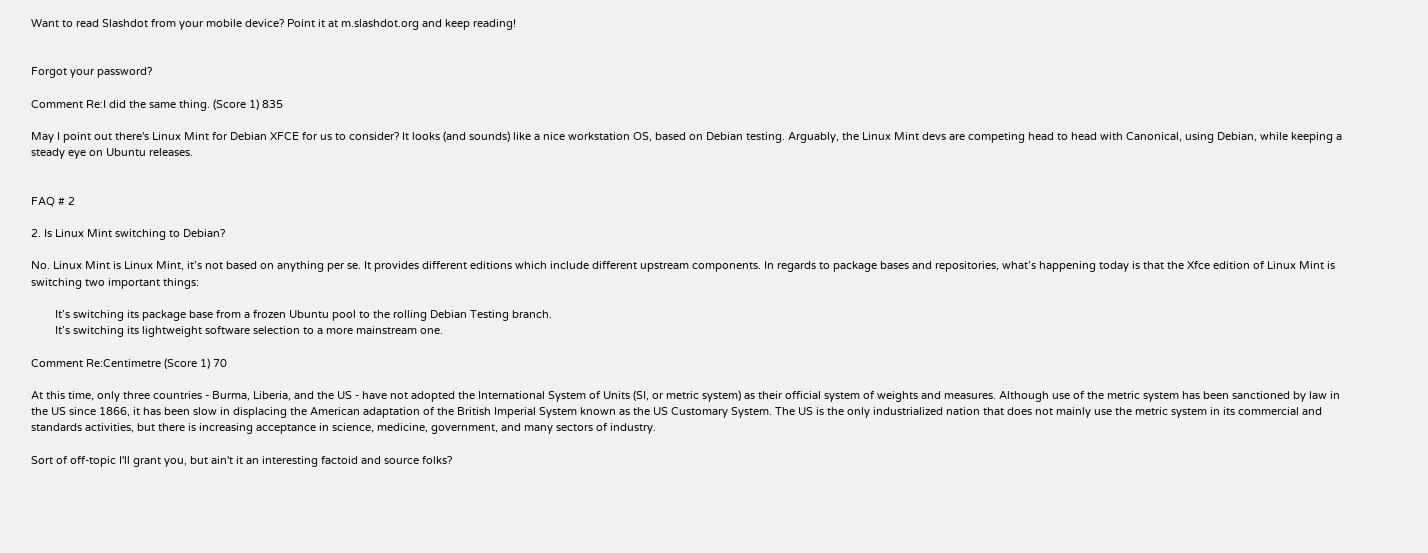Want to read Slashdot from your mobile device? Point it at m.slashdot.org and keep reading!


Forgot your password?

Comment Re:I did the same thing. (Score 1) 835

May I point out there's Linux Mint for Debian XFCE for us to consider? It looks (and sounds) like a nice workstation OS, based on Debian testing. Arguably, the Linux Mint devs are competing head to head with Canonical, using Debian, while keeping a steady eye on Ubuntu releases.


FAQ # 2

2. Is Linux Mint switching to Debian?

No. Linux Mint is Linux Mint, it’s not based on anything per se. It provides different editions which include different upstream components. In regards to package bases and repositories, what’s happening today is that the Xfce edition of Linux Mint is switching two important things:

        It’s switching its package base from a frozen Ubuntu pool to the rolling Debian Testing branch.
        It’s switching its lightweight software selection to a more mainstream one.

Comment Re:Centimetre (Score 1) 70

At this time, only three countries - Burma, Liberia, and the US - have not adopted the International System of Units (SI, or metric system) as their official system of weights and measures. Although use of the metric system has been sanctioned by law in the US since 1866, it has been slow in displacing the American adaptation of the British Imperial System known as the US Customary System. The US is the only industrialized nation that does not mainly use the metric system in its commercial and standards activities, but there is increasing acceptance in science, medicine, government, and many sectors of industry.

Sort of off-topic I'll grant you, but ain't it an interesting factoid and source folks?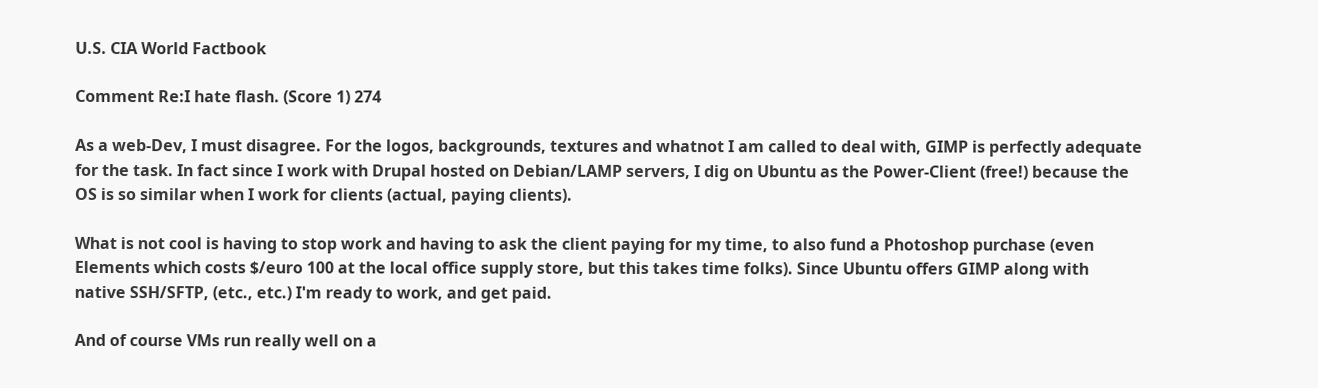U.S. CIA World Factbook

Comment Re:I hate flash. (Score 1) 274

As a web-Dev, I must disagree. For the logos, backgrounds, textures and whatnot I am called to deal with, GIMP is perfectly adequate for the task. In fact since I work with Drupal hosted on Debian/LAMP servers, I dig on Ubuntu as the Power-Client (free!) because the OS is so similar when I work for clients (actual, paying clients).

What is not cool is having to stop work and having to ask the client paying for my time, to also fund a Photoshop purchase (even Elements which costs $/euro 100 at the local office supply store, but this takes time folks). Since Ubuntu offers GIMP along with native SSH/SFTP, (etc., etc.) I'm ready to work, and get paid.

And of course VMs run really well on a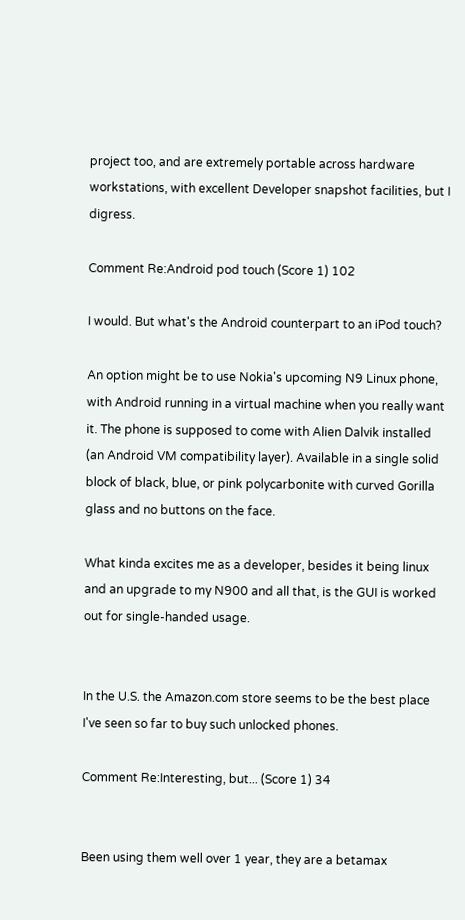project too, and are extremely portable across hardware workstations, with excellent Developer snapshot facilities, but I digress.

Comment Re:Android pod touch (Score 1) 102

I would. But what's the Android counterpart to an iPod touch?

An option might be to use Nokia's upcoming N9 Linux phone, with Android running in a virtual machine when you really want it. The phone is supposed to come with Alien Dalvik installed (an Android VM compatibility layer). Available in a single solid block of black, blue, or pink polycarbonite with curved Gorilla glass and no buttons on the face.

What kinda excites me as a developer, besides it being linux and an upgrade to my N900 and all that, is the GUI is worked out for single-handed usage.


In the U.S. the Amazon.com store seems to be the best place I've seen so far to buy such unlocked phones.

Comment Re:Interesting, but... (Score 1) 34


Been using them well over 1 year, they are a betamax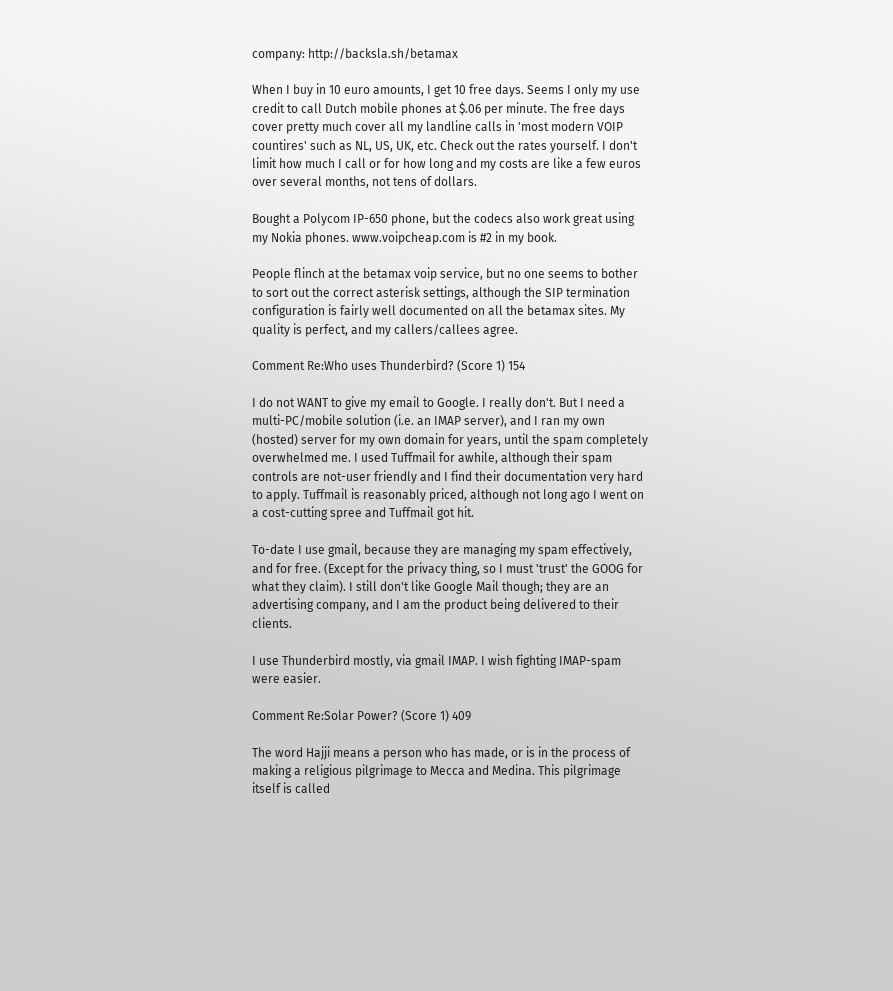company: http://backsla.sh/betamax

When I buy in 10 euro amounts, I get 10 free days. Seems I only my use credit to call Dutch mobile phones at $.06 per minute. The free days cover pretty much cover all my landline calls in 'most modern VOIP countires' such as NL, US, UK, etc. Check out the rates yourself. I don't limit how much I call or for how long and my costs are like a few euros over several months, not tens of dollars.

Bought a Polycom IP-650 phone, but the codecs also work great using my Nokia phones. www.voipcheap.com is #2 in my book.

People flinch at the betamax voip service, but no one seems to bother to sort out the correct asterisk settings, although the SIP termination configuration is fairly well documented on all the betamax sites. My quality is perfect, and my callers/callees agree.

Comment Re:Who uses Thunderbird? (Score 1) 154

I do not WANT to give my email to Google. I really don't. But I need a multi-PC/mobile solution (i.e. an IMAP server), and I ran my own (hosted) server for my own domain for years, until the spam completely overwhelmed me. I used Tuffmail for awhile, although their spam controls are not-user friendly and I find their documentation very hard to apply. Tuffmail is reasonably priced, although not long ago I went on a cost-cutting spree and Tuffmail got hit.

To-date I use gmail, because they are managing my spam effectively, and for free. (Except for the privacy thing, so I must 'trust' the GOOG for what they claim). I still don't like Google Mail though; they are an advertising company, and I am the product being delivered to their clients.

I use Thunderbird mostly, via gmail IMAP. I wish fighting IMAP-spam were easier.

Comment Re:Solar Power? (Score 1) 409

The word Hajji means a person who has made, or is in the process of making a religious pilgrimage to Mecca and Medina. This pilgrimage itself is called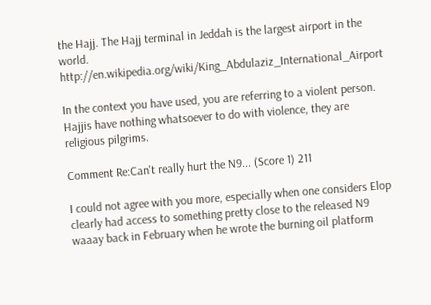the Hajj. The Hajj terminal in Jeddah is the largest airport in the world. http://en.wikipedia.org/wiki/King_Abdulaziz_International_Airport

In the context you have used, you are referring to a violent person. Hajjis have nothing whatsoever to do with violence, they are religious pilgrims.

Comment Re:Can't really hurt the N9... (Score 1) 211

I could not agree with you more, especially when one considers Elop clearly had access to something pretty close to the released N9 waaay back in February when he wrote the burning oil platform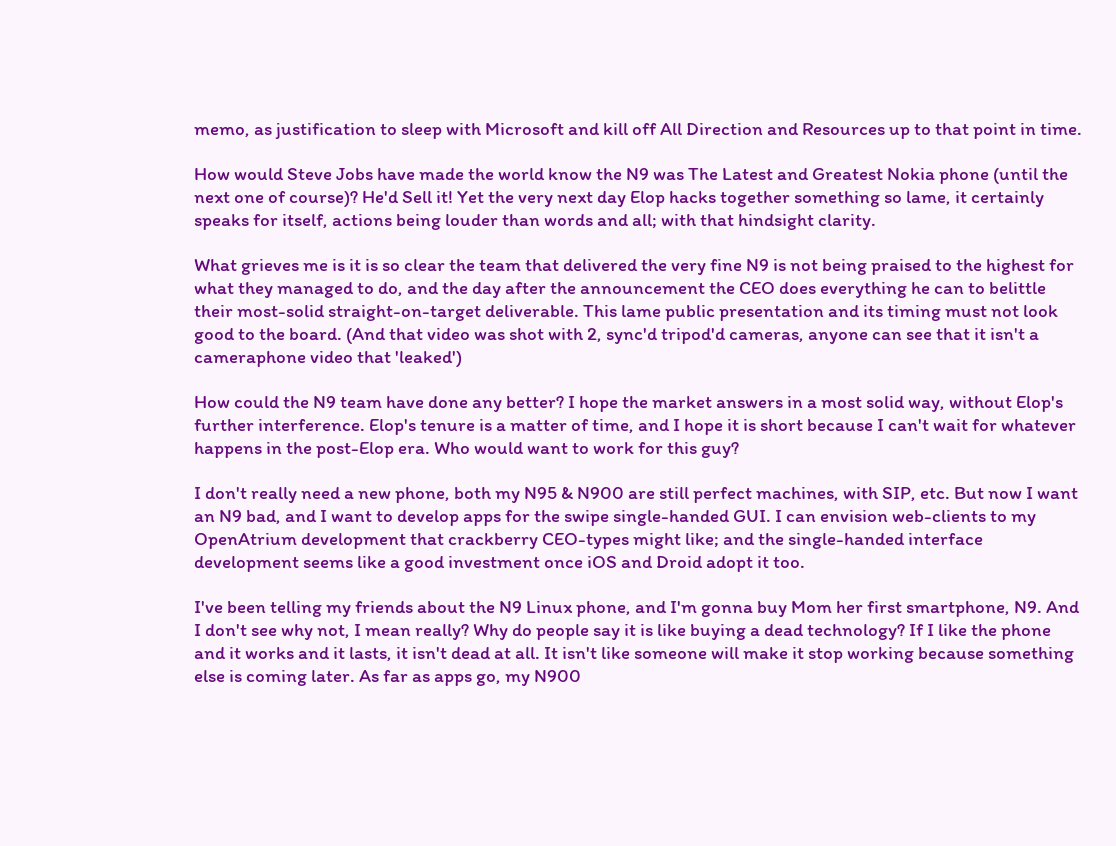memo, as justification to sleep with Microsoft and kill off All Direction and Resources up to that point in time.

How would Steve Jobs have made the world know the N9 was The Latest and Greatest Nokia phone (until the next one of course)? He'd Sell it! Yet the very next day Elop hacks together something so lame, it certainly speaks for itself, actions being louder than words and all; with that hindsight clarity.

What grieves me is it is so clear the team that delivered the very fine N9 is not being praised to the highest for what they managed to do, and the day after the announcement the CEO does everything he can to belittle their most-solid straight-on-target deliverable. This lame public presentation and its timing must not look good to the board. (And that video was shot with 2, sync'd tripod'd cameras, anyone can see that it isn't a cameraphone video that 'leaked')

How could the N9 team have done any better? I hope the market answers in a most solid way, without Elop's further interference. Elop's tenure is a matter of time, and I hope it is short because I can't wait for whatever happens in the post-Elop era. Who would want to work for this guy?

I don't really need a new phone, both my N95 & N900 are still perfect machines, with SIP, etc. But now I want an N9 bad, and I want to develop apps for the swipe single-handed GUI. I can envision web-clients to my OpenAtrium development that crackberry CEO-types might like; and the single-handed interface development seems like a good investment once iOS and Droid adopt it too.

I've been telling my friends about the N9 Linux phone, and I'm gonna buy Mom her first smartphone, N9. And I don't see why not, I mean really? Why do people say it is like buying a dead technology? If I like the phone and it works and it lasts, it isn't dead at all. It isn't like someone will make it stop working because something else is coming later. As far as apps go, my N900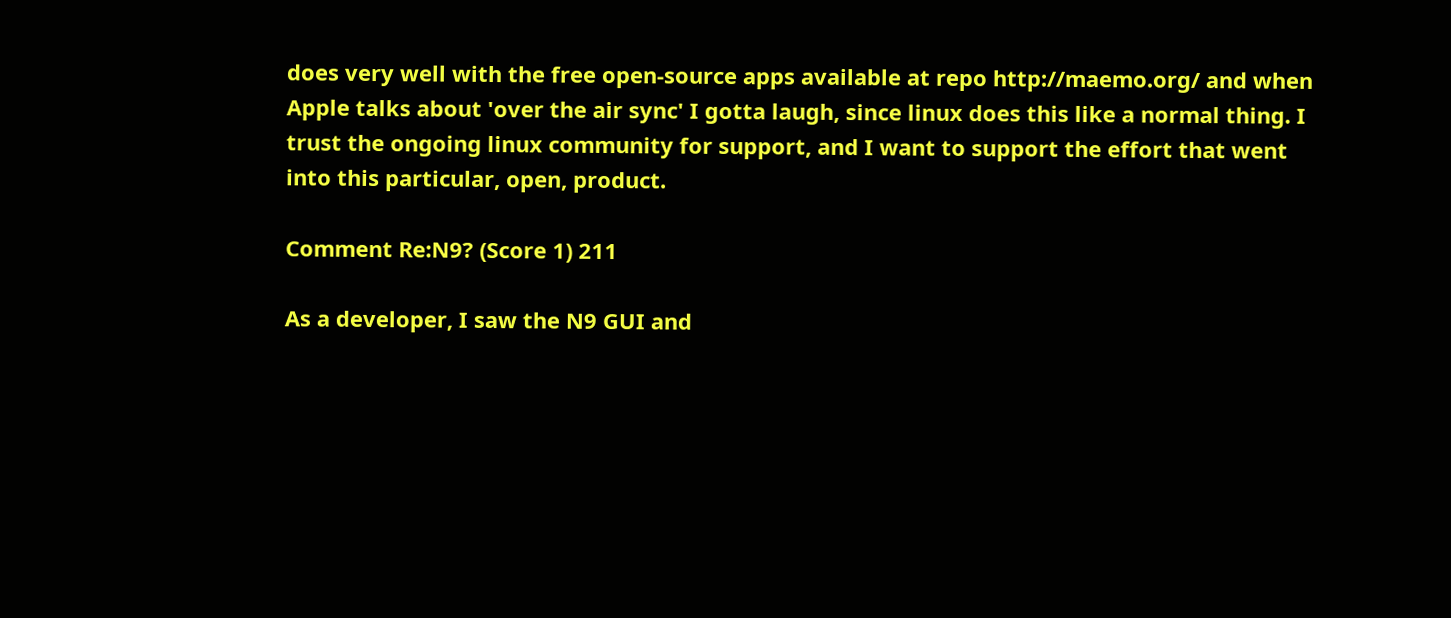does very well with the free open-source apps available at repo http://maemo.org/ and when Apple talks about 'over the air sync' I gotta laugh, since linux does this like a normal thing. I trust the ongoing linux community for support, and I want to support the effort that went into this particular, open, product.

Comment Re:N9? (Score 1) 211

As a developer, I saw the N9 GUI and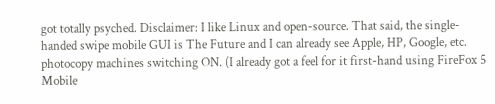got totally psyched. Disclaimer: I like Linux and open-source. That said, the single-handed swipe mobile GUI is The Future and I can already see Apple, HP, Google, etc. photocopy machines switching ON. (I already got a feel for it first-hand using FireFox 5 Mobile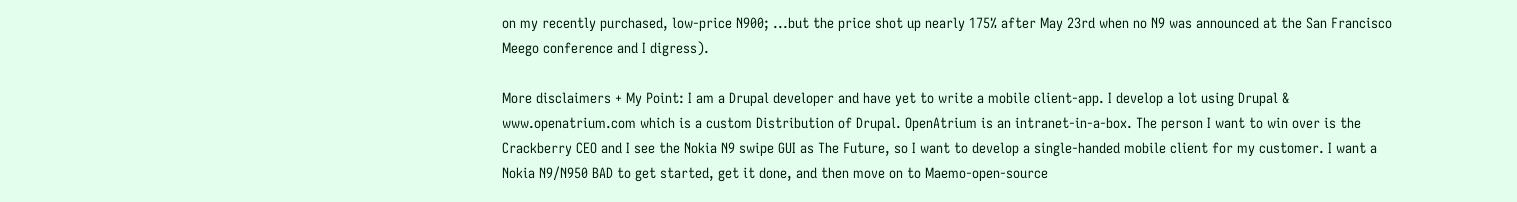on my recently purchased, low-price N900; ...but the price shot up nearly 175% after May 23rd when no N9 was announced at the San Francisco Meego conference and I digress).

More disclaimers + My Point: I am a Drupal developer and have yet to write a mobile client-app. I develop a lot using Drupal & www.openatrium.com which is a custom Distribution of Drupal. OpenAtrium is an intranet-in-a-box. The person I want to win over is the Crackberry CEO and I see the Nokia N9 swipe GUI as The Future, so I want to develop a single-handed mobile client for my customer. I want a Nokia N9/N950 BAD to get started, get it done, and then move on to Maemo-open-source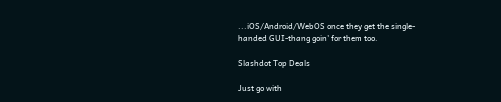...iOS/Android/WebOS once they get the single-handed GUI-thang goin' for them too.

Slashdot Top Deals

Just go with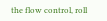the flow control, roll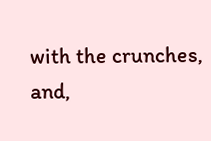with the crunches, and,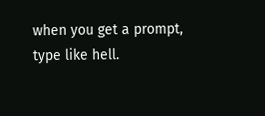when you get a prompt, type like hell.